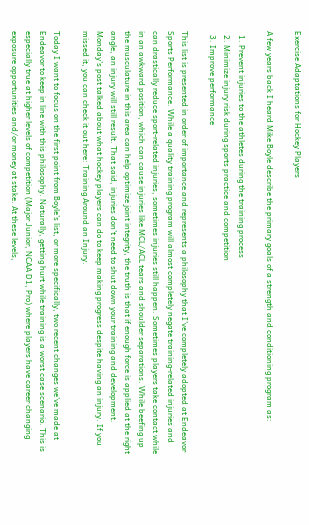Exercise Adaptations for Hockey Players

A few years back I heard Mike Boyle describe the primary goals of a strength and conditioning program as:

  1. Prevent injuries to the athletes during the training process
  2. Minimize injury risk during sports practice and competition
  3. Improve performance

This list is presented in order of importance and represents a philosophy that I’ve completely adopted at Endeavor Sports Performance. While a quality training program will almost completely negate training-related injuries and can drastically reduce sport-related injuries, sometimes injuries still happen. Sometimes players take contact while in an awkward position, which can cause injuries like MCL/ACL tears and shoulder separations. While beefing up the musculature in this area can help optimize joint integrity, the truth is that if enough force is applied at the right angle, an injury will still result. That said, injuries don’t need to shut down your training and development. Monday’s post talked about what hockey players can do to keep making progress despite having an injury. If you missed it, you can check it out here: Training Around an Injury.

Today I want to focus on the first point from Boyle’s list, or more specifically, two recent changes we’ve made at Endeavor to keep in line with this philosophy. Naturally, getting hurt while training is a worst case scenario. This is especially true at higher levels of competition (Major Junior, NCAA D1, Pro) where players have career changing exposure opportunities and/or money at stake. At these levels,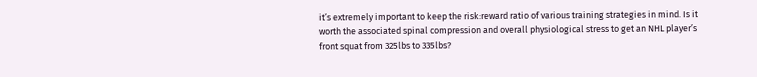it’s extremely important to keep the risk:reward ratio of various training strategies in mind. Is it worth the associated spinal compression and overall physiological stress to get an NHL player’s front squat from 325lbs to 335lbs?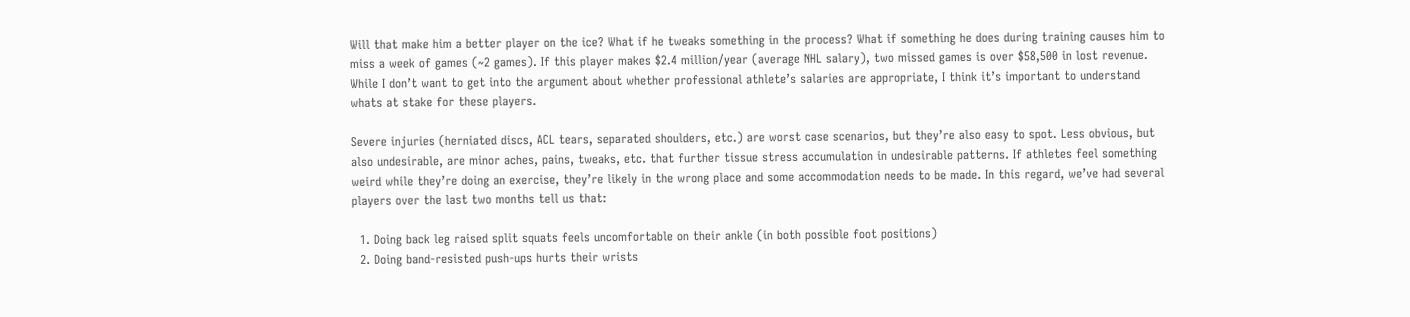Will that make him a better player on the ice? What if he tweaks something in the process? What if something he does during training causes him to miss a week of games (~2 games). If this player makes $2.4 million/year (average NHL salary), two missed games is over $58,500 in lost revenue. While I don’t want to get into the argument about whether professional athlete’s salaries are appropriate, I think it’s important to understand whats at stake for these players.

Severe injuries (herniated discs, ACL tears, separated shoulders, etc.) are worst case scenarios, but they’re also easy to spot. Less obvious, but also undesirable, are minor aches, pains, tweaks, etc. that further tissue stress accumulation in undesirable patterns. If athletes feel something weird while they’re doing an exercise, they’re likely in the wrong place and some accommodation needs to be made. In this regard, we’ve had several players over the last two months tell us that:

  1. Doing back leg raised split squats feels uncomfortable on their ankle (in both possible foot positions)
  2. Doing band-resisted push-ups hurts their wrists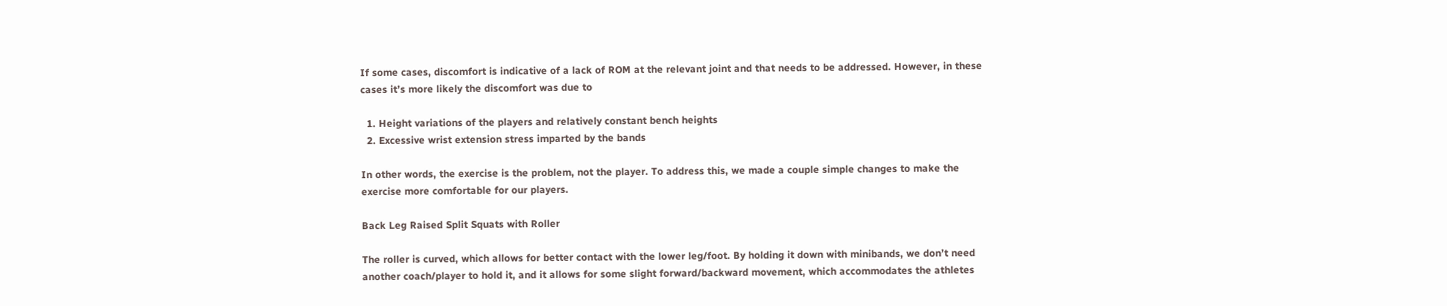If some cases, discomfort is indicative of a lack of ROM at the relevant joint and that needs to be addressed. However, in these cases it’s more likely the discomfort was due to

  1. Height variations of the players and relatively constant bench heights
  2. Excessive wrist extension stress imparted by the bands

In other words, the exercise is the problem, not the player. To address this, we made a couple simple changes to make the exercise more comfortable for our players.

Back Leg Raised Split Squats with Roller

The roller is curved, which allows for better contact with the lower leg/foot. By holding it down with minibands, we don’t need another coach/player to hold it, and it allows for some slight forward/backward movement, which accommodates the athletes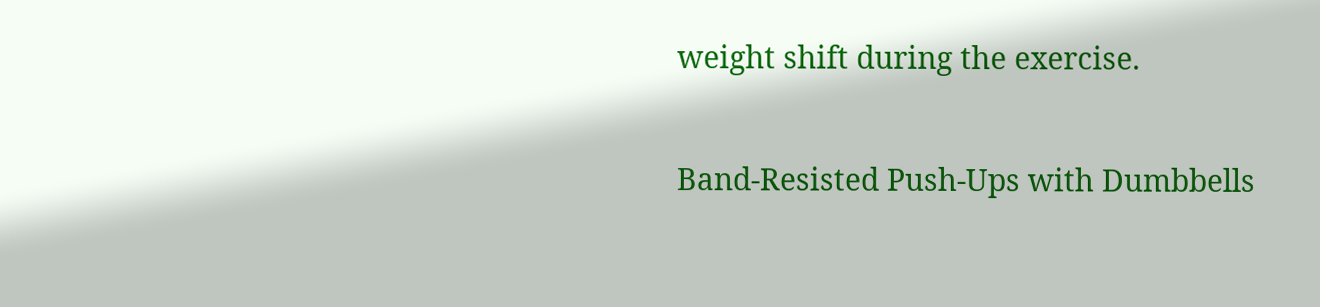weight shift during the exercise.

Band-Resisted Push-Ups with Dumbbells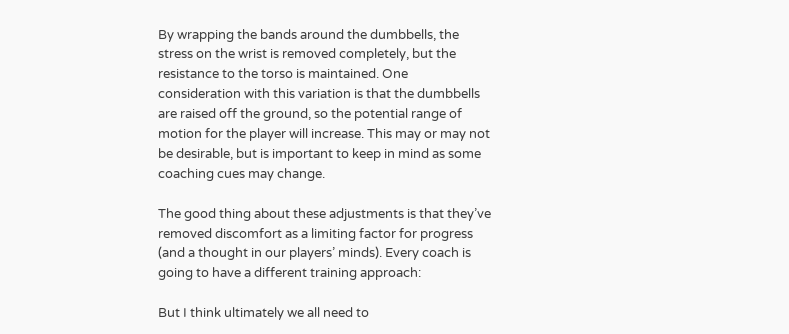By wrapping the bands around the dumbbells, the stress on the wrist is removed completely, but the resistance to the torso is maintained. One consideration with this variation is that the dumbbells are raised off the ground, so the potential range of motion for the player will increase. This may or may not be desirable, but is important to keep in mind as some coaching cues may change.

The good thing about these adjustments is that they’ve removed discomfort as a limiting factor for progress (and a thought in our players’ minds). Every coach is going to have a different training approach:

But I think ultimately we all need to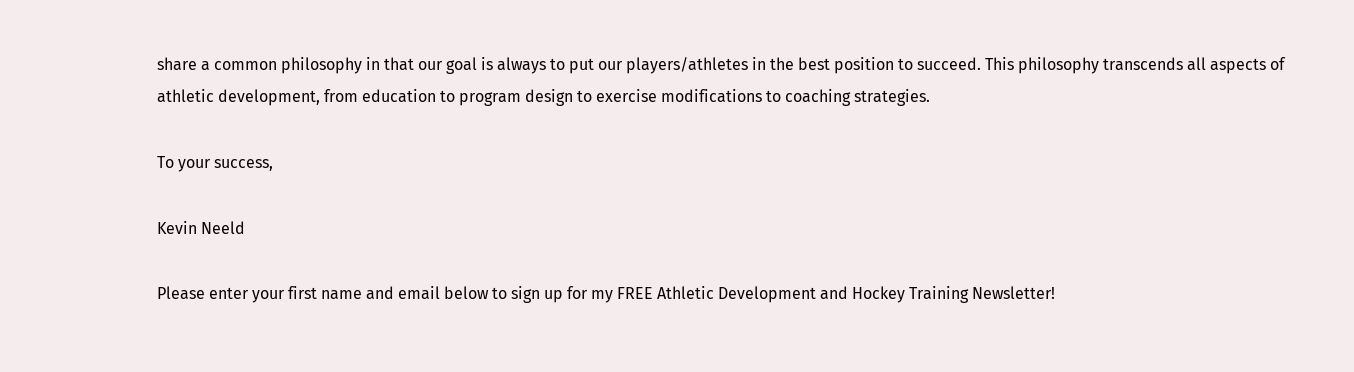share a common philosophy in that our goal is always to put our players/athletes in the best position to succeed. This philosophy transcends all aspects of athletic development, from education to program design to exercise modifications to coaching strategies.

To your success,

Kevin Neeld

Please enter your first name and email below to sign up for my FREE Athletic Development and Hockey Training Newsletter!